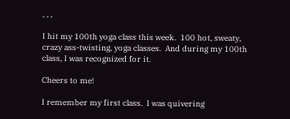, , ,

I hit my 100th yoga class this week.  100 hot, sweaty, crazy ass-twisting, yoga classes.  And during my 100th class, I was recognized for it.

Cheers to me!

I remember my first class.  I was quivering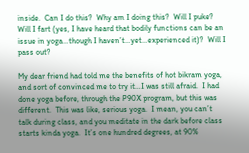inside.  Can I do this?  Why am I doing this?  Will I puke?  Will I fart (yes, I have heard that bodily functions can be an issue in yoga…though I haven’t…yet…experienced it)?  Will I pass out?

My dear friend had told me the benefits of hot bikram yoga, and sort of convinced me to try it…I was still afraid.  I had done yoga before, through the P90X program, but this was different.  This was like, serious yoga.  I mean, you can’t talk during class, and you meditate in the dark before class starts kinda yoga.  It’s one hundred degrees, at 90%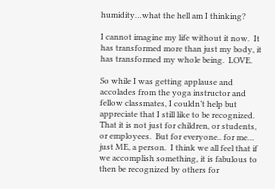humidity…what the hell am I thinking?

I cannot imagine my life without it now.  It has transformed more than just my body, it has transformed my whole being.  LOVE.

So while I was getting applause and accolades from the yoga instructor and fellow classmates, I couldn’t help but appreciate that I still like to be recognized.  That it is not just for children, or students, or employees.  But for everyone.. for me… just ME, a person.  I think we all feel that if we accomplish something, it is fabulous to then be recognized by others for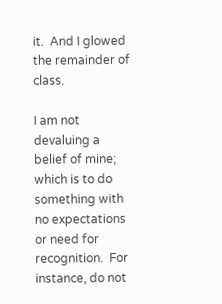it.  And I glowed the remainder of class.

I am not devaluing a belief of mine; which is to do something with no expectations or need for recognition.  For instance, do not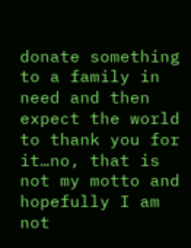donate something to a family in need and then expect the world to thank you for it…no, that is not my motto and hopefully I am not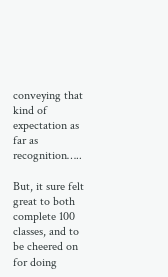conveying that kind of expectation as far as recognition…..

But, it sure felt great to both complete 100 classes, and to be cheered on for doing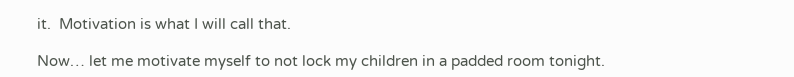it.  Motivation is what I will call that.

Now… let me motivate myself to not lock my children in a padded room tonight.